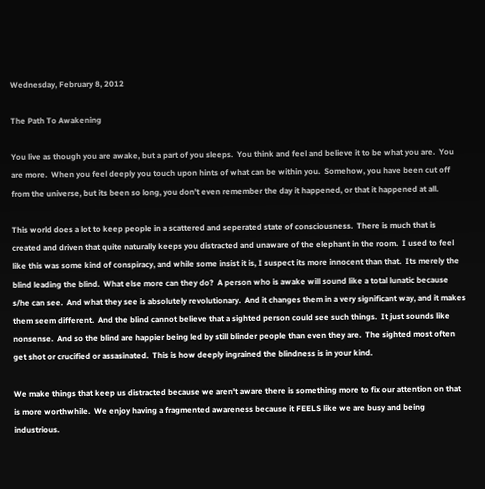Wednesday, February 8, 2012

The Path To Awakening

You live as though you are awake, but a part of you sleeps.  You think and feel and believe it to be what you are.  You are more.  When you feel deeply you touch upon hints of what can be within you.  Somehow, you have been cut off from the universe, but its been so long, you don't even remember the day it happened, or that it happened at all.

This world does a lot to keep people in a scattered and seperated state of consciousness.  There is much that is created and driven that quite naturally keeps you distracted and unaware of the elephant in the room.  I used to feel like this was some kind of conspiracy, and while some insist it is, I suspect its more innocent than that.  Its merely the blind leading the blind.  What else more can they do?  A person who is awake will sound like a total lunatic because s/he can see.  And what they see is absolutely revolutionary.  And it changes them in a very significant way, and it makes them seem different.  And the blind cannot believe that a sighted person could see such things.  It just sounds like nonsense.  And so the blind are happier being led by still blinder people than even they are.  The sighted most often get shot or crucified or assasinated.  This is how deeply ingrained the blindness is in your kind.

We make things that keep us distracted because we aren't aware there is something more to fix our attention on that is more worthwhile.  We enjoy having a fragmented awareness because it FEELS like we are busy and being industrious.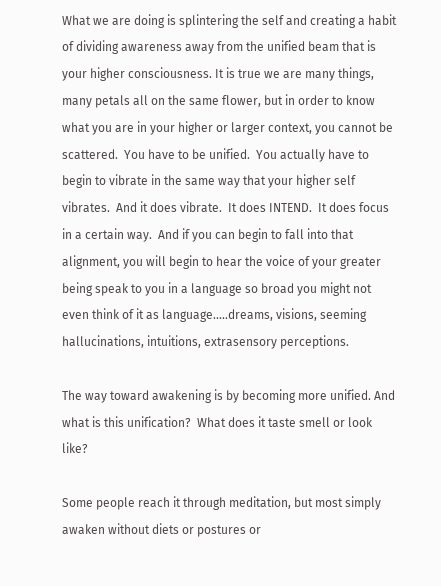What we are doing is splintering the self and creating a habit of dividing awareness away from the unified beam that is your higher consciousness. It is true we are many things, many petals all on the same flower, but in order to know what you are in your higher or larger context, you cannot be scattered.  You have to be unified.  You actually have to begin to vibrate in the same way that your higher self vibrates.  And it does vibrate.  It does INTEND.  It does focus in a certain way.  And if you can begin to fall into that alignment, you will begin to hear the voice of your greater being speak to you in a language so broad you might not even think of it as language.....dreams, visions, seeming hallucinations, intuitions, extrasensory perceptions.

The way toward awakening is by becoming more unified. And what is this unification?  What does it taste smell or look like?

Some people reach it through meditation, but most simply awaken without diets or postures or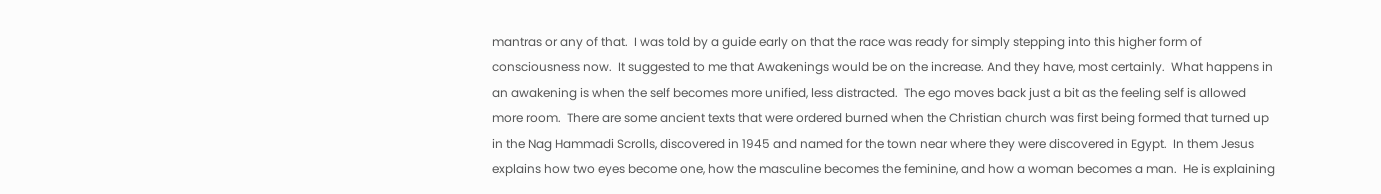mantras or any of that.  I was told by a guide early on that the race was ready for simply stepping into this higher form of consciousness now.  It suggested to me that Awakenings would be on the increase. And they have, most certainly.  What happens in an awakening is when the self becomes more unified, less distracted.  The ego moves back just a bit as the feeling self is allowed more room.  There are some ancient texts that were ordered burned when the Christian church was first being formed that turned up in the Nag Hammadi Scrolls, discovered in 1945 and named for the town near where they were discovered in Egypt.  In them Jesus explains how two eyes become one, how the masculine becomes the feminine, and how a woman becomes a man.  He is explaining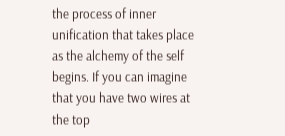the process of inner unification that takes place as the alchemy of the self begins. If you can imagine that you have two wires at the top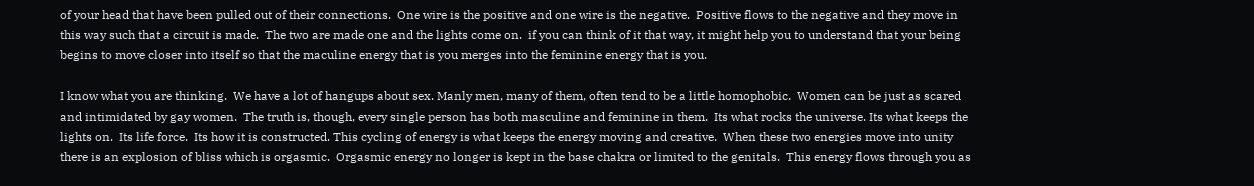of your head that have been pulled out of their connections.  One wire is the positive and one wire is the negative.  Positive flows to the negative and they move in this way such that a circuit is made.  The two are made one and the lights come on.  if you can think of it that way, it might help you to understand that your being begins to move closer into itself so that the maculine energy that is you merges into the feminine energy that is you.

I know what you are thinking.  We have a lot of hangups about sex. Manly men, many of them, often tend to be a little homophobic.  Women can be just as scared and intimidated by gay women.  The truth is, though, every single person has both masculine and feminine in them.  Its what rocks the universe. Its what keeps the lights on.  Its life force.  Its how it is constructed. This cycling of energy is what keeps the energy moving and creative.  When these two energies move into unity there is an explosion of bliss which is orgasmic.  Orgasmic energy no longer is kept in the base chakra or limited to the genitals.  This energy flows through you as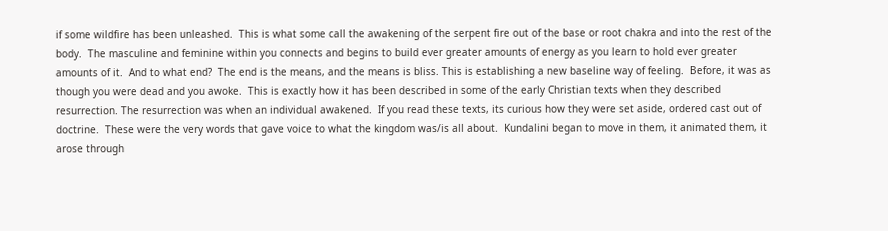if some wildfire has been unleashed.  This is what some call the awakening of the serpent fire out of the base or root chakra and into the rest of the body.  The masculine and feminine within you connects and begins to build ever greater amounts of energy as you learn to hold ever greater amounts of it.  And to what end?  The end is the means, and the means is bliss. This is establishing a new baseline way of feeling.  Before, it was as though you were dead and you awoke.  This is exactly how it has been described in some of the early Christian texts when they described resurrection. The resurrection was when an individual awakened.  If you read these texts, its curious how they were set aside, ordered cast out of doctrine.  These were the very words that gave voice to what the kingdom was/is all about.  Kundalini began to move in them, it animated them, it arose through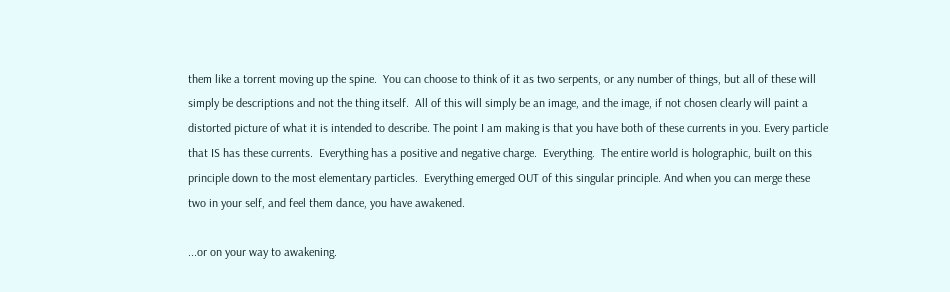them like a torrent moving up the spine.  You can choose to think of it as two serpents, or any number of things, but all of these will simply be descriptions and not the thing itself.  All of this will simply be an image, and the image, if not chosen clearly will paint a distorted picture of what it is intended to describe. The point I am making is that you have both of these currents in you. Every particle that IS has these currents.  Everything has a positive and negative charge.  Everything.  The entire world is holographic, built on this principle down to the most elementary particles.  Everything emerged OUT of this singular principle. And when you can merge these two in your self, and feel them dance, you have awakened.

...or on your way to awakening.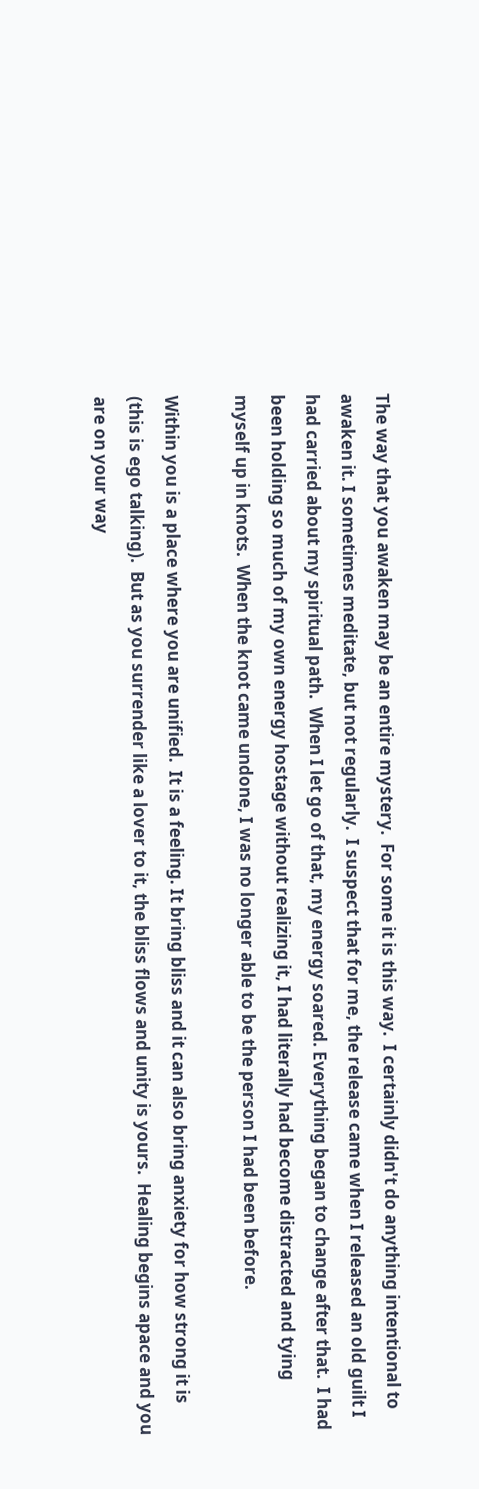The way that you awaken may be an entire mystery.  For some it is this way.  I certainly didn't do anything intentional to awaken it. I sometimes meditate, but not regularly.  I suspect that for me, the release came when I released an old guilt I had carried about my spiritual path.  When I let go of that, my energy soared. Everything began to change after that.  I had been holding so much of my own energy hostage without realizing it, I had literally had become distracted and tying myself up in knots.  When the knot came undone, I was no longer able to be the person I had been before.

Within you is a place where you are unified.  It is a feeling. It bring bliss and it can also bring anxiety for how strong it is (this is ego talking).  But as you surrender like a lover to it, the bliss flows and unity is yours.  Healing begins apace and you are on your way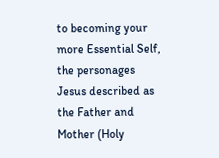to becoming your more Essential Self, the personages Jesus described as the Father and Mother (Holy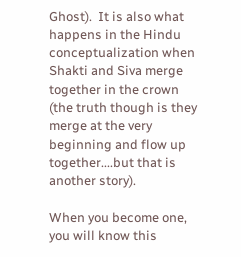Ghost).  It is also what happens in the Hindu conceptualization when Shakti and Siva merge together in the crown (the truth though is they merge at the very beginning and flow up together....but that is another story).

When you become one, you will know this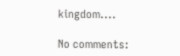kingdom....

No comments: